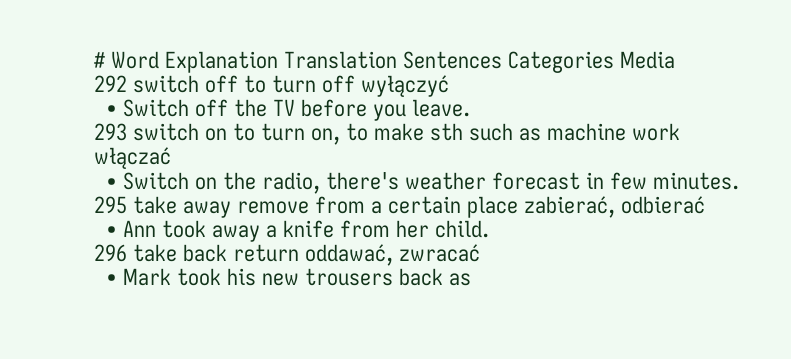# Word Explanation Translation Sentences Categories Media
292 switch off to turn off wyłączyć
  • Switch off the TV before you leave.
293 switch on to turn on, to make sth such as machine work włączać
  • Switch on the radio, there's weather forecast in few minutes.
295 take away remove from a certain place zabierać, odbierać
  • Ann took away a knife from her child.
296 take back return oddawać, zwracać
  • Mark took his new trousers back as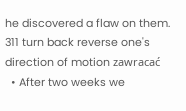he discovered a flaw on them.
311 turn back reverse one's direction of motion zawracać
  • After two weeks we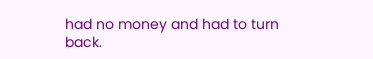had no money and had to turn back.